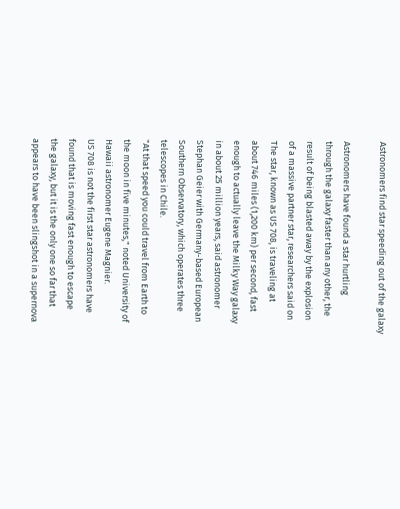Astronomers find star speeding out of the galaxy

Astronomers have found a star hurtling
through the galaxy faster than any other, the
result of being blasted away by the explosion
of a massive partner star, researchers said on
The star, known as US 708, is traveling at
about 746 miles (1,200 km) per second, fast
enough to actually leave the Milky Way galaxy
in about 25 million years, said astronomer
Stephan Geier with Germany-based European
Southern Observatory, which operates three
telescopes in Chile.
"At that speed you could travel from Earth to
the moon in five minutes," noted University of
Hawaii astronomer Eugene Magnier.
US 708 is not the first star astronomers have
found that is moving fast enough to escape
the galaxy, but it is the only one so far that
appears to have been slingshot in a supernova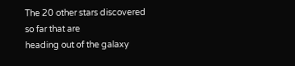The 20 other stars discovered so far that are
heading out of the galaxy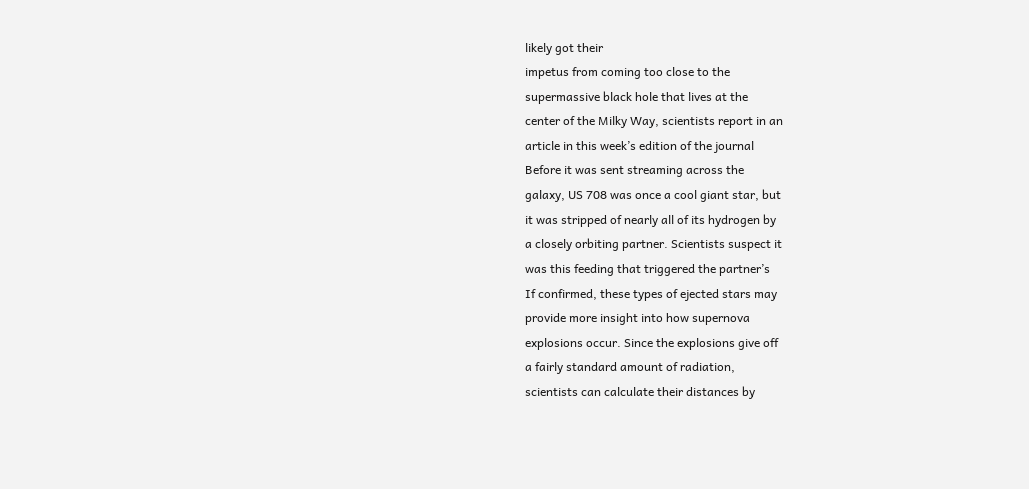likely got their
impetus from coming too close to the
supermassive black hole that lives at the
center of the Milky Way, scientists report in an
article in this week’s edition of the journal
Before it was sent streaming across the
galaxy, US 708 was once a cool giant star, but
it was stripped of nearly all of its hydrogen by
a closely orbiting partner. Scientists suspect it
was this feeding that triggered the partner’s
If confirmed, these types of ejected stars may
provide more insight into how supernova
explosions occur. Since the explosions give off
a fairly standard amount of radiation,
scientists can calculate their distances by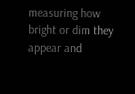measuring how bright or dim they appear and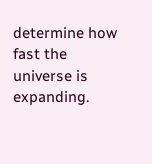determine how fast the universe is expanding.